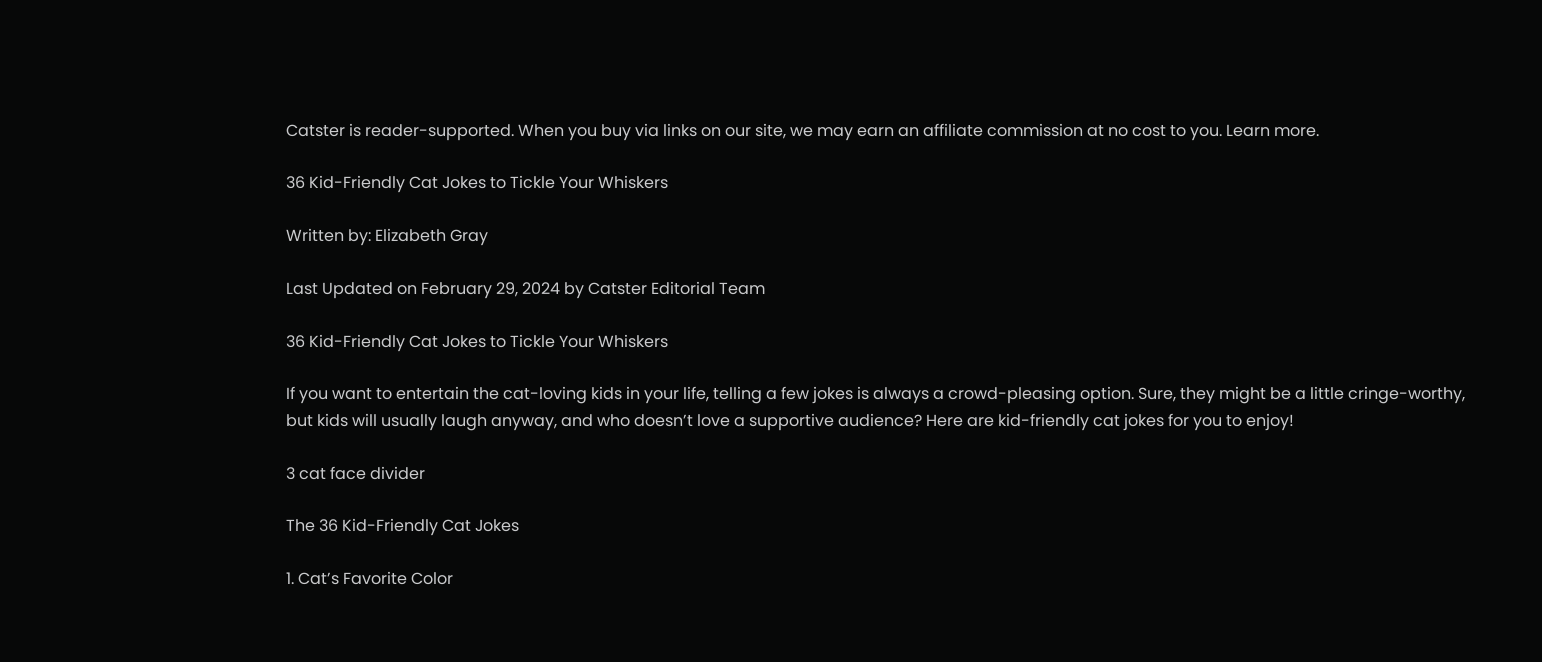Catster is reader-supported. When you buy via links on our site, we may earn an affiliate commission at no cost to you. Learn more.

36 Kid-Friendly Cat Jokes to Tickle Your Whiskers

Written by: Elizabeth Gray

Last Updated on February 29, 2024 by Catster Editorial Team

36 Kid-Friendly Cat Jokes to Tickle Your Whiskers

If you want to entertain the cat-loving kids in your life, telling a few jokes is always a crowd-pleasing option. Sure, they might be a little cringe-worthy, but kids will usually laugh anyway, and who doesn’t love a supportive audience? Here are kid-friendly cat jokes for you to enjoy!

3 cat face divider

The 36 Kid-Friendly Cat Jokes

1. Cat’s Favorite Color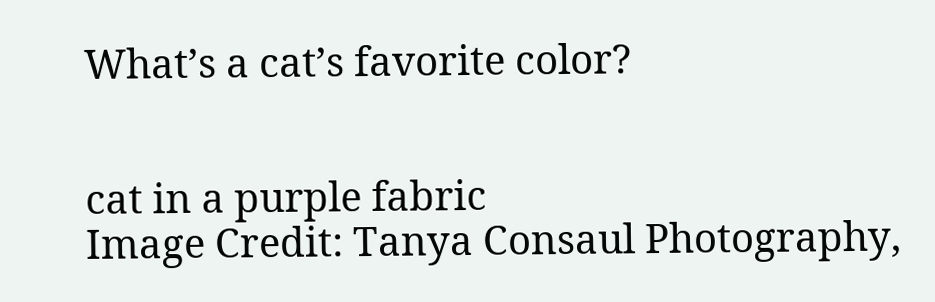What’s a cat’s favorite color?


cat in a purple fabric
Image Credit: Tanya Consaul Photography,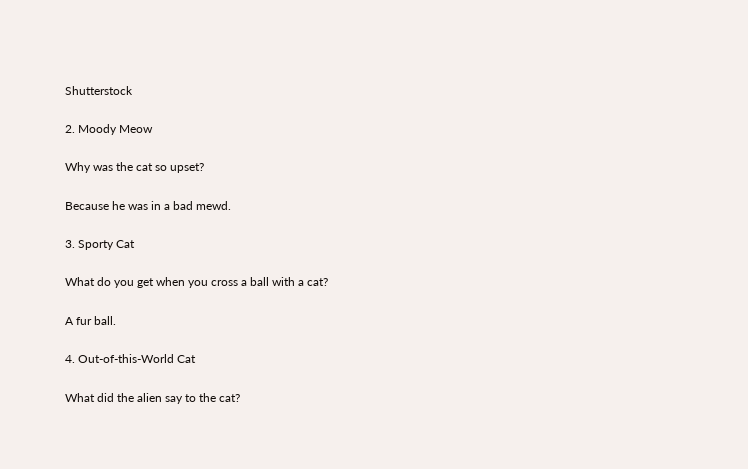Shutterstock

2. Moody Meow

Why was the cat so upset?

Because he was in a bad mewd.

3. Sporty Cat

What do you get when you cross a ball with a cat?

A fur ball.

4. Out-of-this-World Cat

What did the alien say to the cat?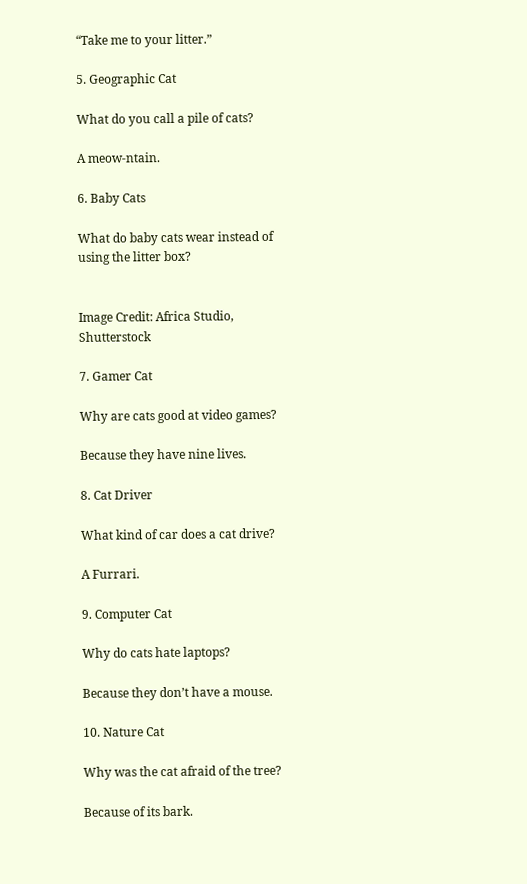“Take me to your litter.”

5. Geographic Cat

What do you call a pile of cats?

A meow-ntain.

6. Baby Cats

What do baby cats wear instead of using the litter box?


Image Credit: Africa Studio, Shutterstock

7. Gamer Cat

Why are cats good at video games?

Because they have nine lives.

8. Cat Driver

What kind of car does a cat drive?

A Furrari.

9. Computer Cat

Why do cats hate laptops?

Because they don’t have a mouse.

10. Nature Cat

Why was the cat afraid of the tree?

Because of its bark.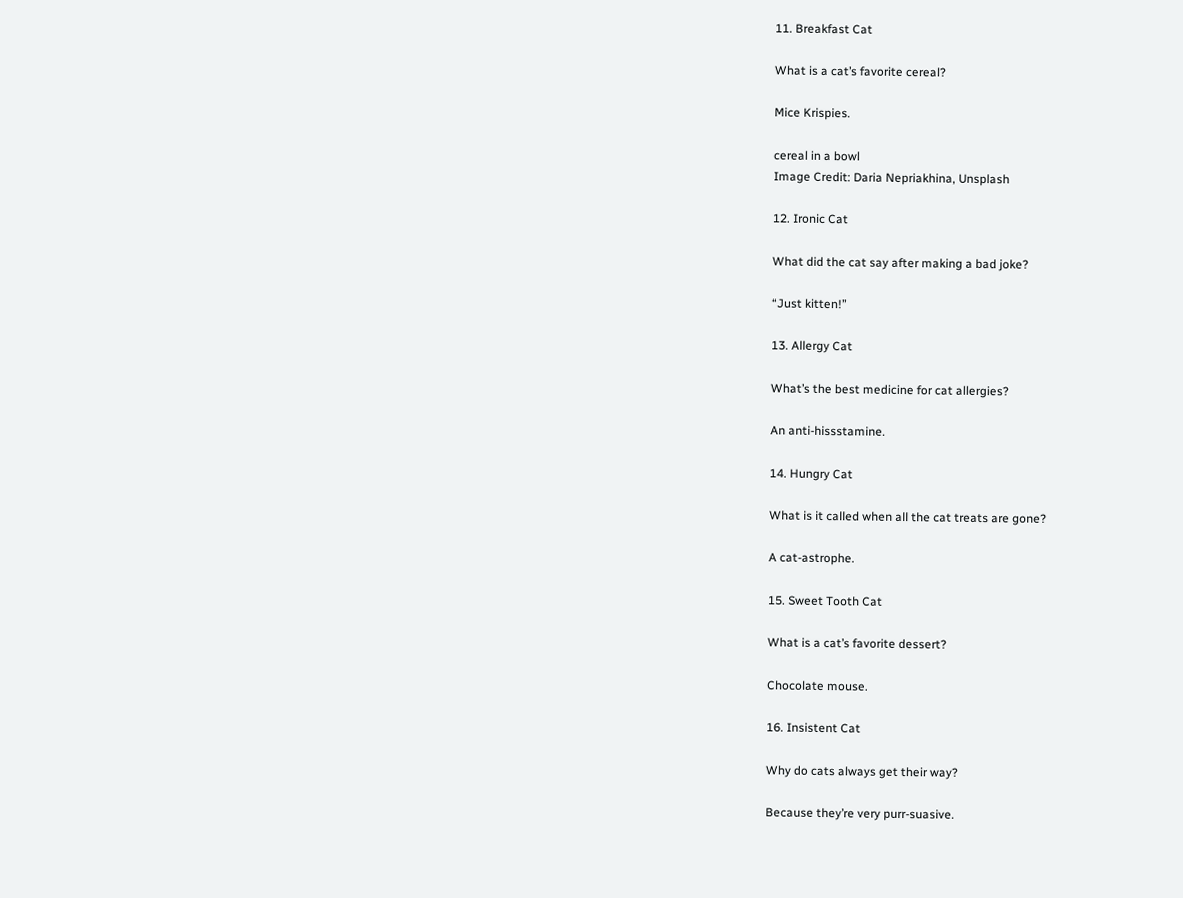11. Breakfast Cat

What is a cat’s favorite cereal?

Mice Krispies.

cereal in a bowl
Image Credit: Daria Nepriakhina, Unsplash

12. Ironic Cat

What did the cat say after making a bad joke?

“Just kitten!”

13. Allergy Cat

What’s the best medicine for cat allergies?

An anti-hissstamine.

14. Hungry Cat

What is it called when all the cat treats are gone?

A cat-astrophe.

15. Sweet Tooth Cat

What is a cat’s favorite dessert?

Chocolate mouse.

16. Insistent Cat

Why do cats always get their way?

Because they’re very purr-suasive.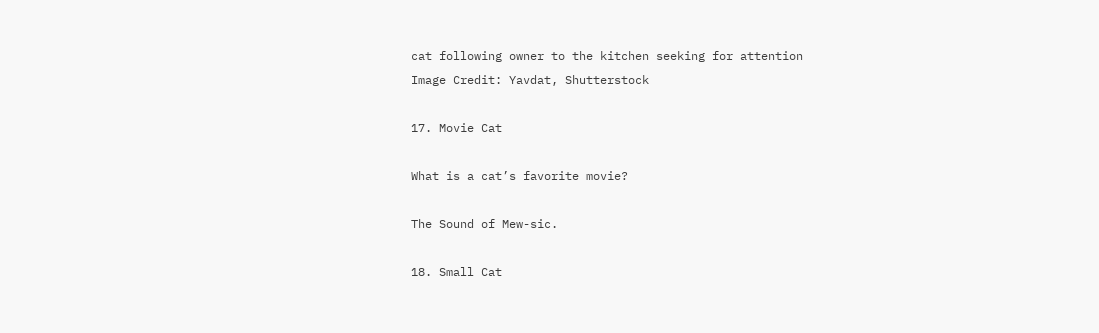cat following owner to the kitchen seeking for attention
Image Credit: Yavdat, Shutterstock

17. Movie Cat

What is a cat’s favorite movie?

The Sound of Mew-sic.

18. Small Cat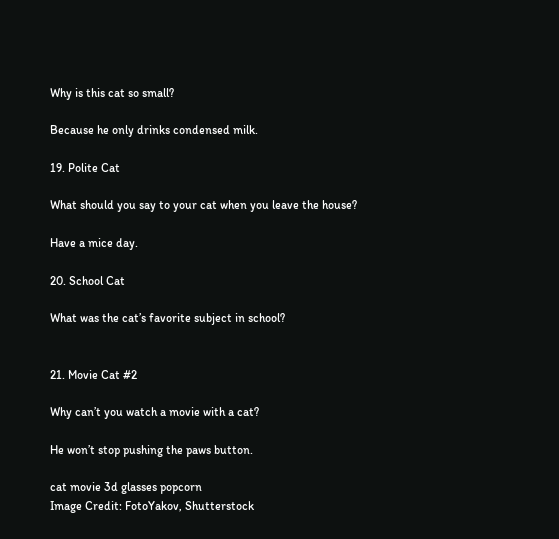Why is this cat so small?

Because he only drinks condensed milk.

19. Polite Cat

What should you say to your cat when you leave the house?

Have a mice day.

20. School Cat

What was the cat’s favorite subject in school?


21. Movie Cat #2

Why can’t you watch a movie with a cat?

He won’t stop pushing the paws button.

cat movie 3d glasses popcorn
Image Credit: FotoYakov, Shutterstock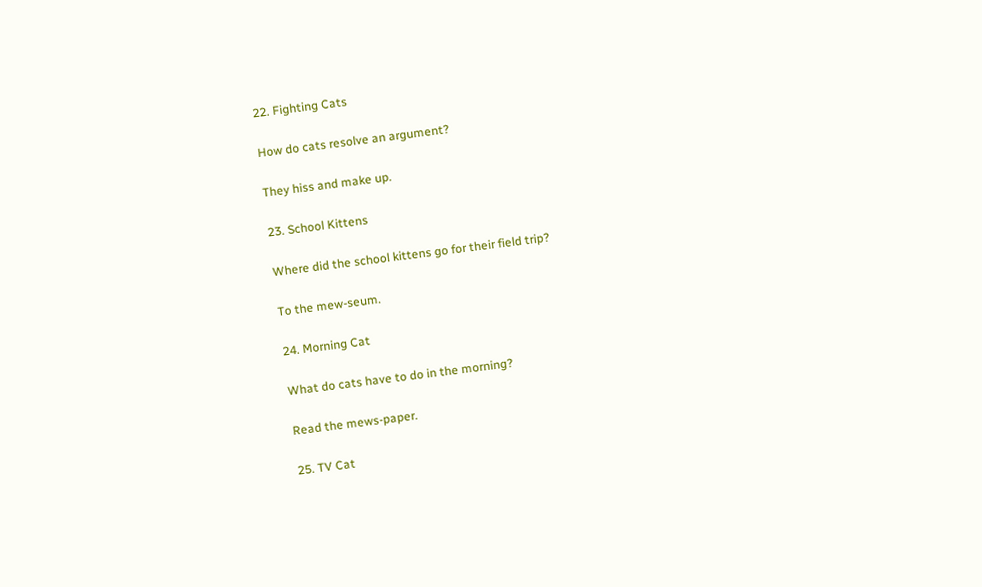22. Fighting Cats

How do cats resolve an argument?

They hiss and make up.

23. School Kittens

Where did the school kittens go for their field trip?

To the mew-seum.

24. Morning Cat

What do cats have to do in the morning?

Read the mews-paper.

25. TV Cat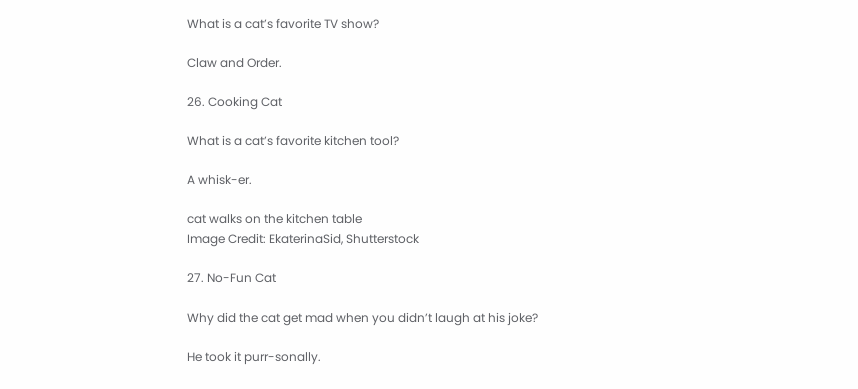What is a cat’s favorite TV show?

Claw and Order.

26. Cooking Cat

What is a cat’s favorite kitchen tool?

A whisk-er.

cat walks on the kitchen table
Image Credit: EkaterinaSid, Shutterstock

27. No-Fun Cat

Why did the cat get mad when you didn’t laugh at his joke?

He took it purr-sonally.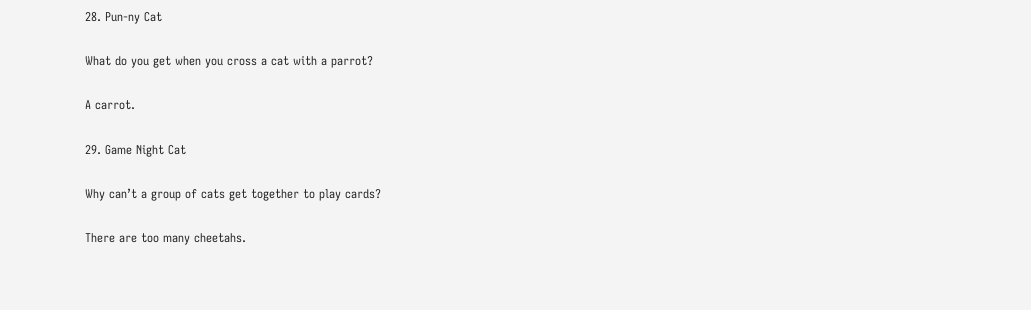28. Pun-ny Cat

What do you get when you cross a cat with a parrot?

A carrot.

29. Game Night Cat

Why can’t a group of cats get together to play cards?

There are too many cheetahs.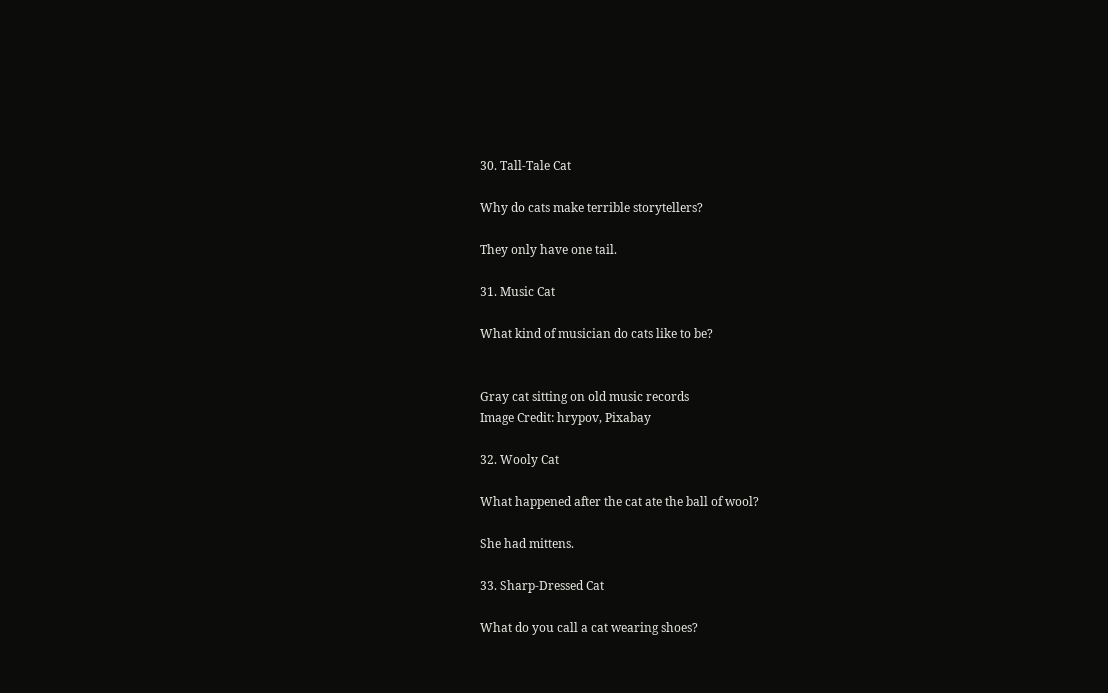30. Tall-Tale Cat

Why do cats make terrible storytellers?

They only have one tail.

31. Music Cat

What kind of musician do cats like to be?


Gray cat sitting on old music records
Image Credit: hrypov, Pixabay

32. Wooly Cat

What happened after the cat ate the ball of wool?

She had mittens.

33. Sharp-Dressed Cat

What do you call a cat wearing shoes?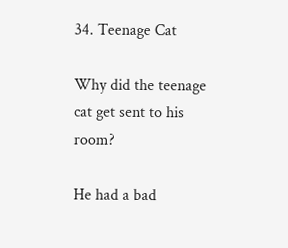34. Teenage Cat

Why did the teenage cat get sent to his room?

He had a bad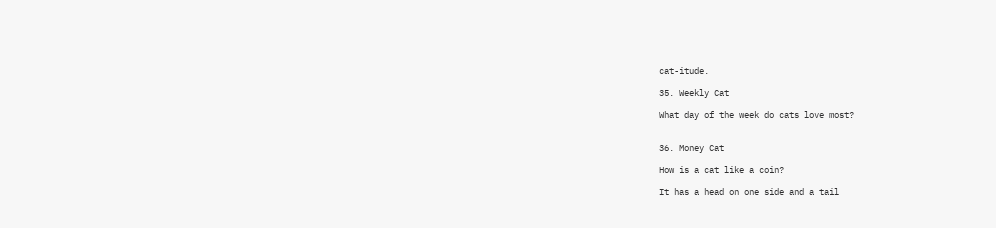cat-itude.

35. Weekly Cat

What day of the week do cats love most?


36. Money Cat

How is a cat like a coin?

It has a head on one side and a tail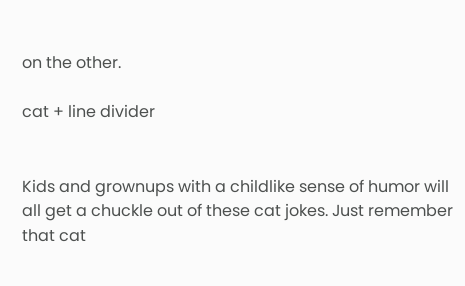on the other.

cat + line divider


Kids and grownups with a childlike sense of humor will all get a chuckle out of these cat jokes. Just remember that cat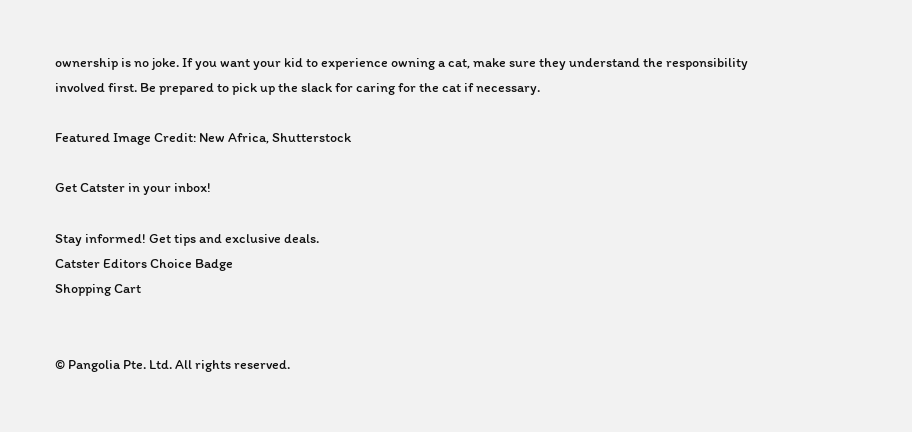ownership is no joke. If you want your kid to experience owning a cat, make sure they understand the responsibility involved first. Be prepared to pick up the slack for caring for the cat if necessary.

Featured Image Credit: New Africa, Shutterstock

Get Catster in your inbox!

Stay informed! Get tips and exclusive deals.
Catster Editors Choice Badge
Shopping Cart


© Pangolia Pte. Ltd. All rights reserved.